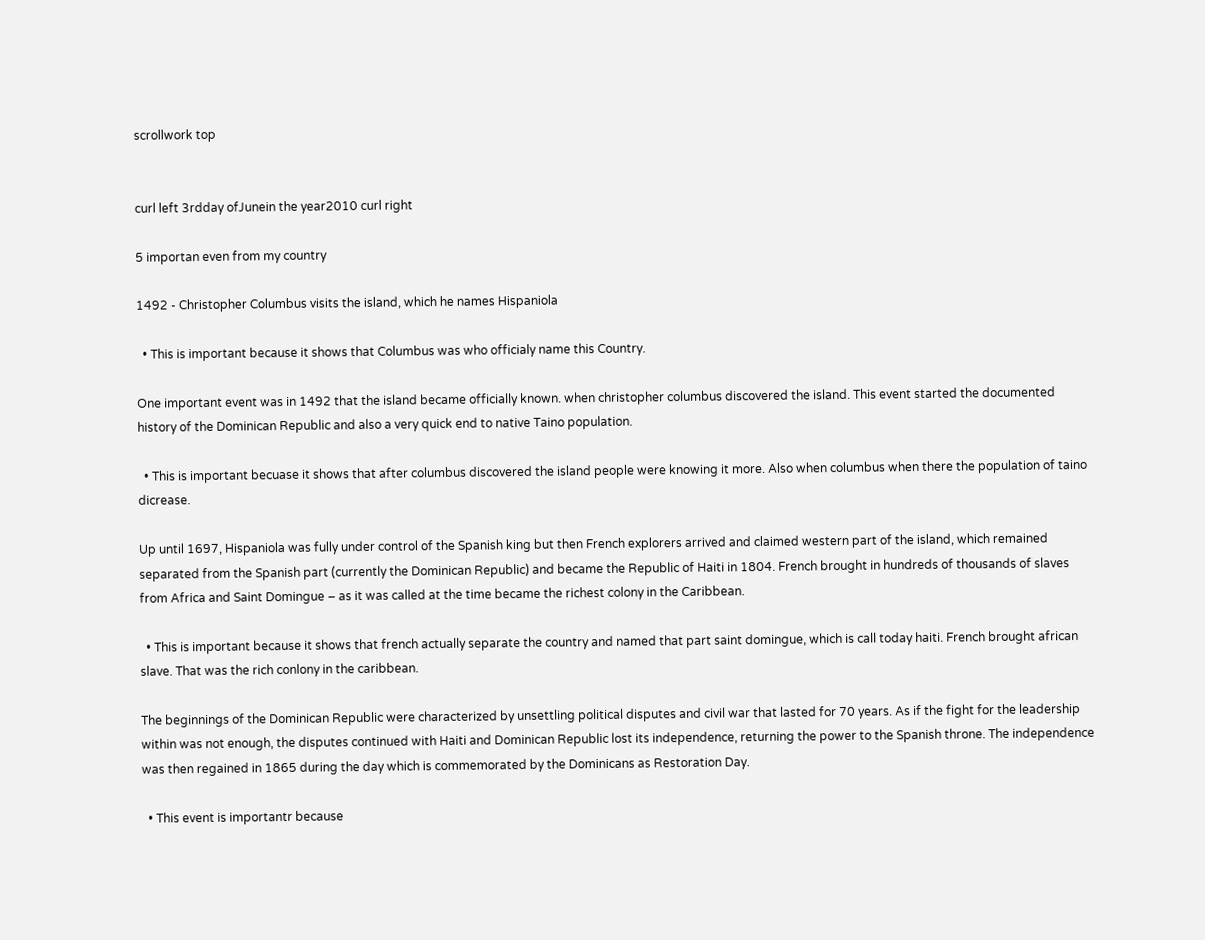scrollwork top


curl left 3rdday ofJunein the year2010 curl right

5 importan even from my country

1492 - Christopher Columbus visits the island, which he names Hispaniola

  • This is important because it shows that Columbus was who officialy name this Country.

One important event was in 1492 that the island became officially known. when christopher columbus discovered the island. This event started the documented history of the Dominican Republic and also a very quick end to native Taino population.

  • This is important becuase it shows that after columbus discovered the island people were knowing it more. Also when columbus when there the population of taino dicrease.

Up until 1697, Hispaniola was fully under control of the Spanish king but then French explorers arrived and claimed western part of the island, which remained separated from the Spanish part (currently the Dominican Republic) and became the Republic of Haiti in 1804. French brought in hundreds of thousands of slaves from Africa and Saint Domingue – as it was called at the time became the richest colony in the Caribbean.

  • This is important because it shows that french actually separate the country and named that part saint domingue, which is call today haiti. French brought african slave. That was the rich conlony in the caribbean.

The beginnings of the Dominican Republic were characterized by unsettling political disputes and civil war that lasted for 70 years. As if the fight for the leadership within was not enough, the disputes continued with Haiti and Dominican Republic lost its independence, returning the power to the Spanish throne. The independence was then regained in 1865 during the day which is commemorated by the Dominicans as Restoration Day.

  • This event is importantr because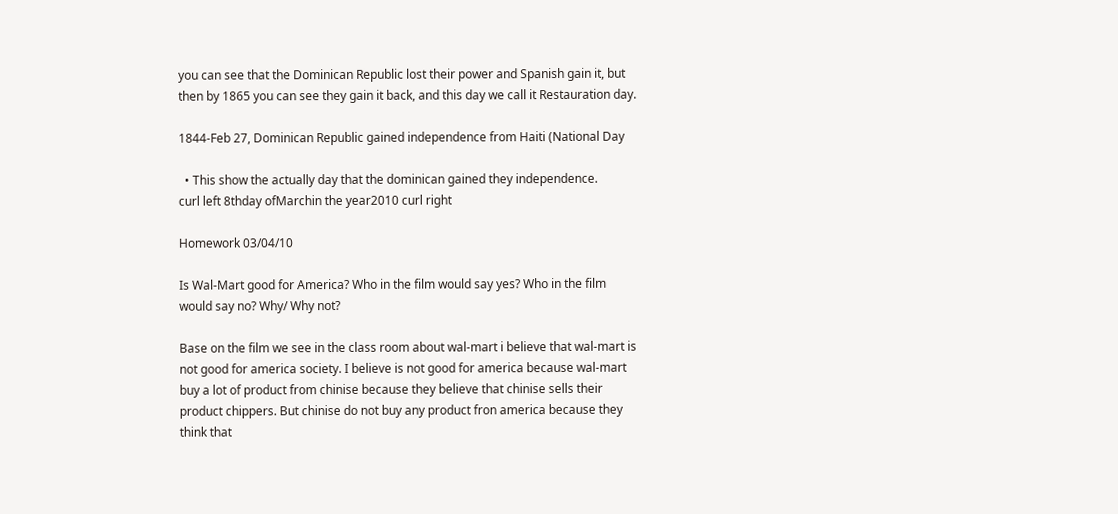you can see that the Dominican Republic lost their power and Spanish gain it, but then by 1865 you can see they gain it back, and this day we call it Restauration day.

1844-Feb 27, Dominican Republic gained independence from Haiti (National Day

  • This show the actually day that the dominican gained they independence.
curl left 8thday ofMarchin the year2010 curl right

Homework 03/04/10

Is Wal-Mart good for America? Who in the film would say yes? Who in the film would say no? Why/ Why not?

Base on the film we see in the class room about wal-mart i believe that wal-mart is not good for america society. I believe is not good for america because wal-mart buy a lot of product from chinise because they believe that chinise sells their product chippers. But chinise do not buy any product fron america because they think that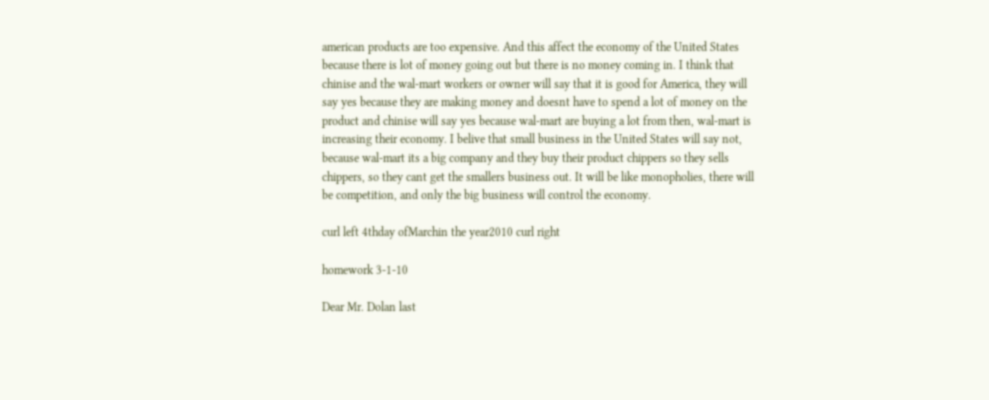american products are too expensive. And this affect the economy of the United States because there is lot of money going out but there is no money coming in. I think that chinise and the wal-mart workers or owner will say that it is good for America, they will say yes because they are making money and doesnt have to spend a lot of money on the product and chinise will say yes because wal-mart are buying a lot from then, wal-mart is increasing their economy. I belive that small business in the United States will say not, because wal-mart its a big company and they buy their product chippers so they sells chippers, so they cant get the smallers business out. It will be like monopholies, there will be competition, and only the big business will control the economy.

curl left 4thday ofMarchin the year2010 curl right

homework 3-1-10

Dear Mr. Dolan last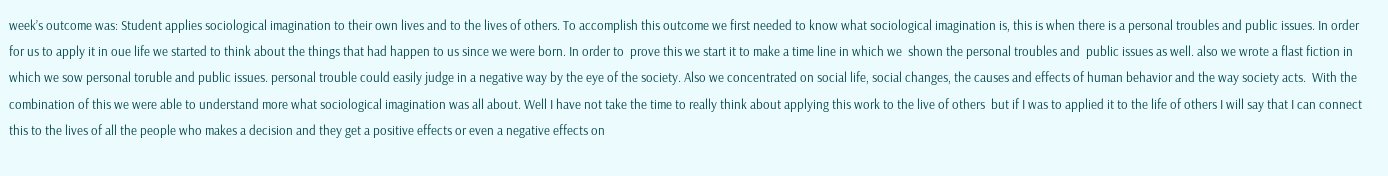week’s outcome was: Student applies sociological imagination to their own lives and to the lives of others. To accomplish this outcome we first needed to know what sociological imagination is, this is when there is a personal troubles and public issues. In order for us to apply it in oue life we started to think about the things that had happen to us since we were born. In order to  prove this we start it to make a time line in which we  shown the personal troubles and  public issues as well. also we wrote a flast fiction in which we sow personal toruble and public issues. personal trouble could easily judge in a negative way by the eye of the society. Also we concentrated on social life, social changes, the causes and effects of human behavior and the way society acts.  With the combination of this we were able to understand more what sociological imagination was all about. Well I have not take the time to really think about applying this work to the live of others  but if I was to applied it to the life of others I will say that I can connect this to the lives of all the people who makes a decision and they get a positive effects or even a negative effects on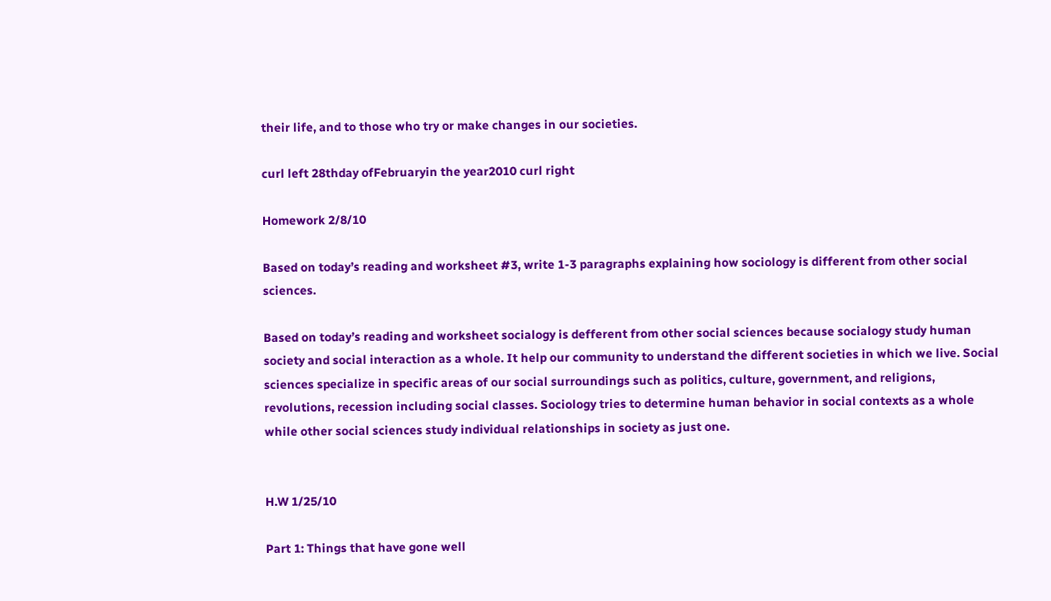their life, and to those who try or make changes in our societies.

curl left 28thday ofFebruaryin the year2010 curl right

Homework 2/8/10

Based on today’s reading and worksheet #3, write 1-3 paragraphs explaining how sociology is different from other social sciences.

Based on today’s reading and worksheet socialogy is defferent from other social sciences because socialogy study human society and social interaction as a whole. It help our community to understand the different societies in which we live. Social sciences specialize in specific areas of our social surroundings such as politics, culture, government, and religions, revolutions, recession including social classes. Sociology tries to determine human behavior in social contexts as a whole while other social sciences study individual relationships in society as just one.


H.W 1/25/10

Part 1: Things that have gone well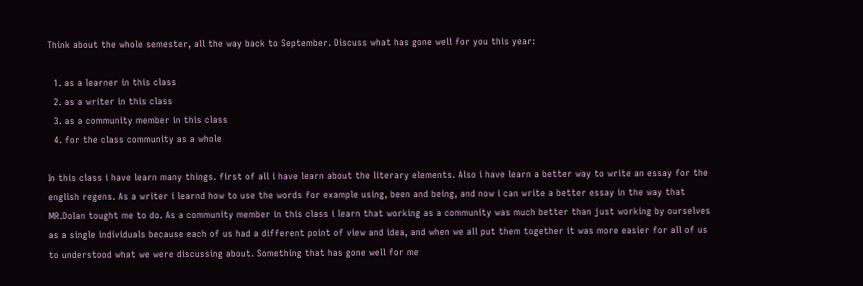Think about the whole semester, all the way back to September. Discuss what has gone well for you this year:

  1. as a learner in this class
  2. as a writer in this class
  3. as a community member in this class
  4. for the class community as a whole

In this class i have learn many things. first of all i have learn about the literary elements. Also i have learn a better way to write an essay for the english regens. As a writer i learnd how to use the words for example using, been and being, and now i can write a better essay in the way that MR.Dolan tought me to do. As a community member in this class i learn that working as a community was much better than just working by ourselves as a single individuals because each of us had a different point of view and idea, and when we all put them together it was more easier for all of us to understood what we were discussing about. Something that has gone well for me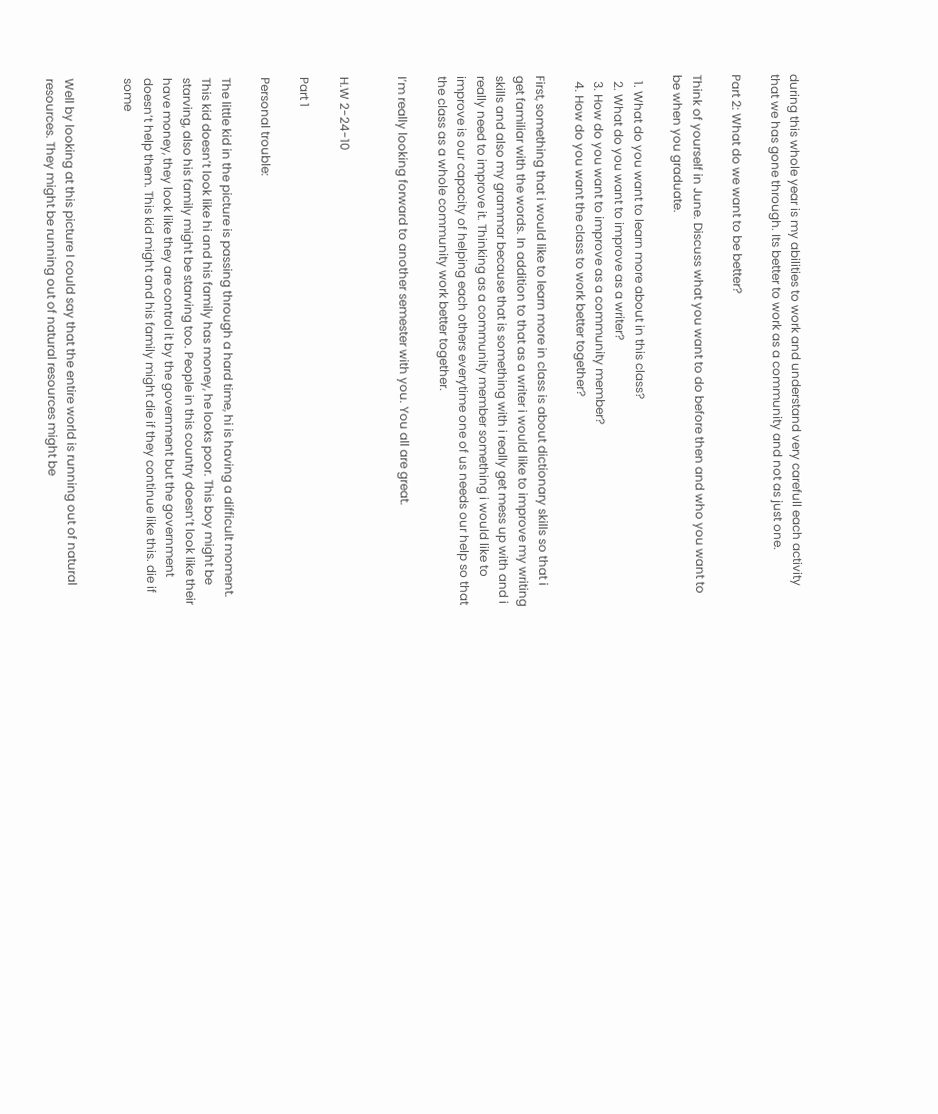during this whole year is my abilities to work and understand very carefull each activity that we has gone through. Its better to work as a community and not as just one.

Part 2: What do we want to be better?

Think of yourself in June. Discuss what you want to do before then and who you want to be when you graduate.

  1. What do you want to learn more about in this class?
  2. What do you want to improve as a writer?
  3. How do you want to improve as a community member?
  4. How do you want the class to work better together?

First, something that i would like to learn more in class is about dictionary skills so that i get familiar with the words. In addition to that as a writer i would like to improve my writing skills and also my grammar because that is something with i really get mess up with and i really need to improve it. Thinking as a community member something i would like to improve is our capacity of helping each others everytime one of us needs our help so that the class as a whole community work better together.

I’m really looking forward to another semester with you. You all are great.


H.W 2-24-10

Part 1

Personal trouble:

The little kid in the picture is passing through a hard time, hi is having a difficult moment. This kid doesn’t look like hi and his family has money, he looks poor. This boy might be starving, also his family might be starving too. People in this country doesn’t look like their have money, they look like they are control it by the government but the government doesn’t help them. This kid might and his family might die if they continue like this. die if some


Well by looking at this picture I could say that the entire world is running out of natural resources. They might be running out of natural resources might be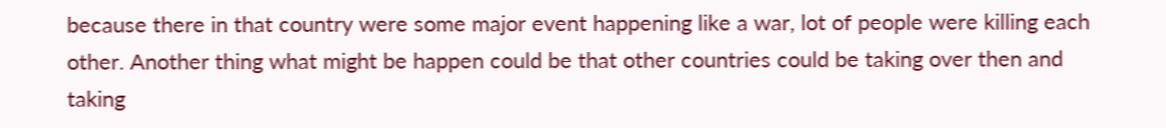because there in that country were some major event happening like a war, lot of people were killing each other. Another thing what might be happen could be that other countries could be taking over then and taking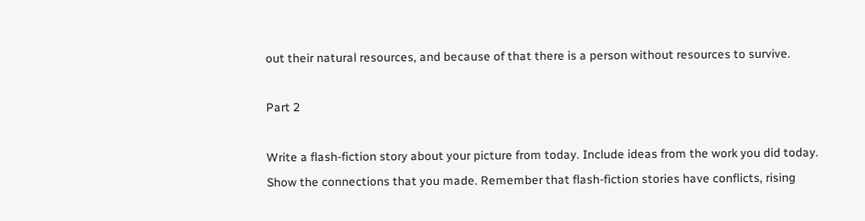out their natural resources, and because of that there is a person without resources to survive.

Part 2

Write a flash-fiction story about your picture from today. Include ideas from the work you did today. Show the connections that you made. Remember that flash-fiction stories have conflicts, rising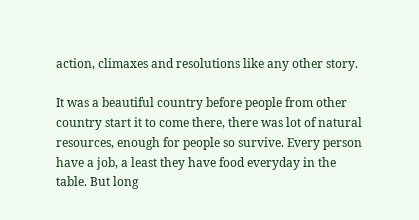action, climaxes and resolutions like any other story.

It was a beautiful country before people from other country start it to come there, there was lot of natural resources, enough for people so survive. Every person have a job, a least they have food everyday in the table. But long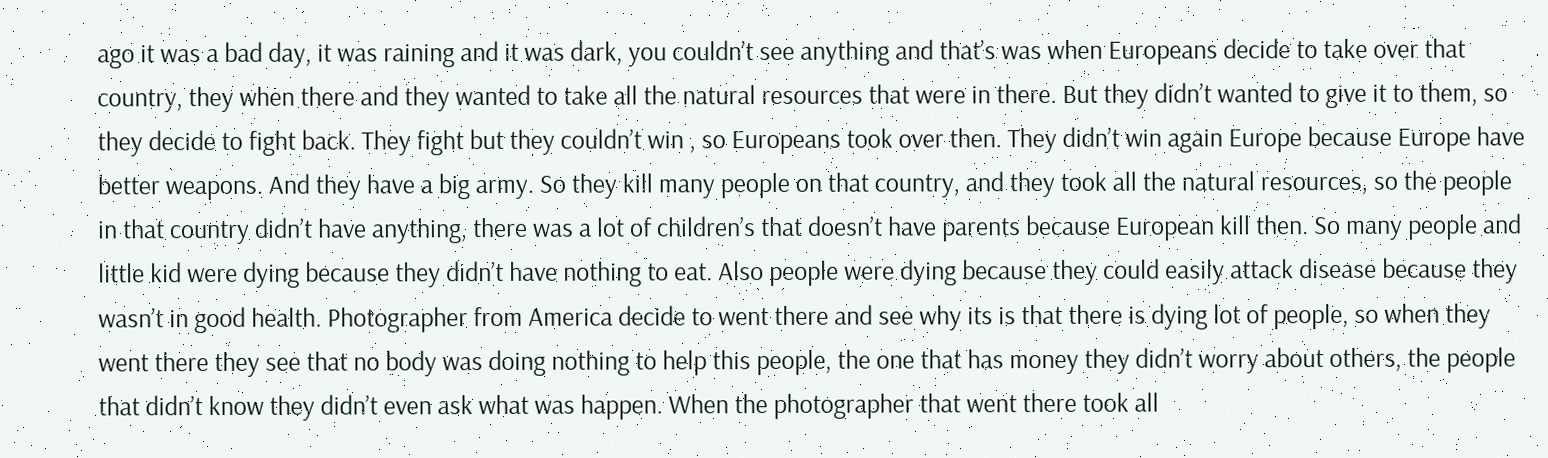ago it was a bad day, it was raining and it was dark, you couldn’t see anything and that’s was when Europeans decide to take over that country, they when there and they wanted to take all the natural resources that were in there. But they didn’t wanted to give it to them, so they decide to fight back. They fight but they couldn’t win , so Europeans took over then. They didn’t win again Europe because Europe have better weapons. And they have a big army. So they kill many people on that country, and they took all the natural resources, so the people in that country didn’t have anything, there was a lot of children’s that doesn’t have parents because European kill then. So many people and little kid were dying because they didn’t have nothing to eat. Also people were dying because they could easily attack disease because they wasn’t in good health. Photographer from America decide to went there and see why its is that there is dying lot of people, so when they went there they see that no body was doing nothing to help this people, the one that has money they didn’t worry about others, the people that didn’t know they didn’t even ask what was happen. When the photographer that went there took all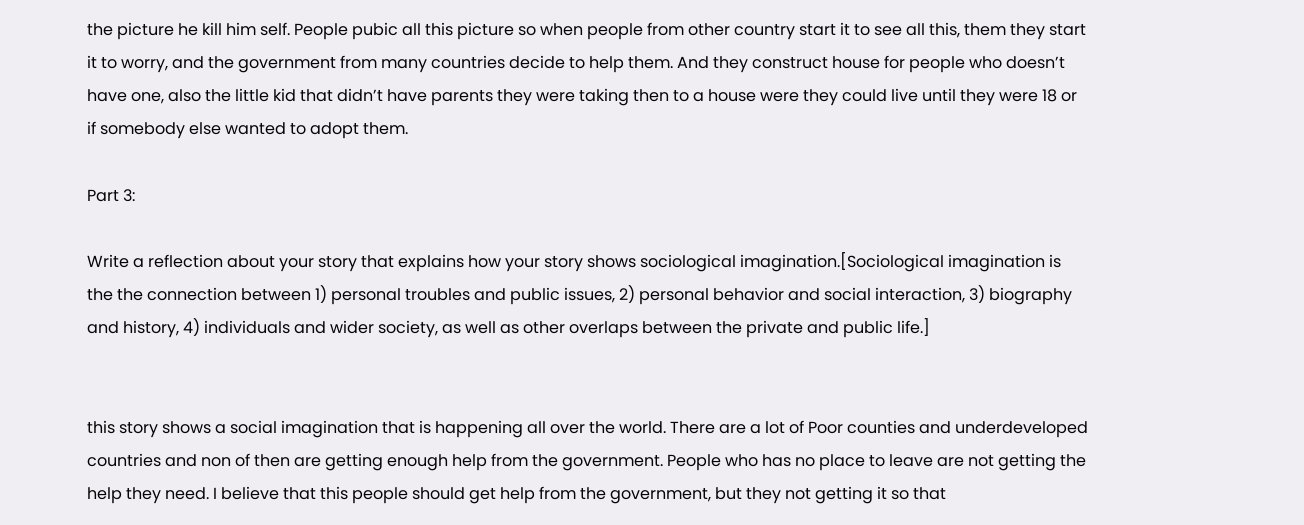the picture he kill him self. People pubic all this picture so when people from other country start it to see all this, them they start it to worry, and the government from many countries decide to help them. And they construct house for people who doesn’t have one, also the little kid that didn’t have parents they were taking then to a house were they could live until they were 18 or if somebody else wanted to adopt them.

Part 3:

Write a reflection about your story that explains how your story shows sociological imagination.[Sociological imagination is the the connection between 1) personal troubles and public issues, 2) personal behavior and social interaction, 3) biography and history, 4) individuals and wider society, as well as other overlaps between the private and public life.]


this story shows a social imagination that is happening all over the world. There are a lot of Poor counties and underdeveloped countries and non of then are getting enough help from the government. People who has no place to leave are not getting the help they need. I believe that this people should get help from the government, but they not getting it so that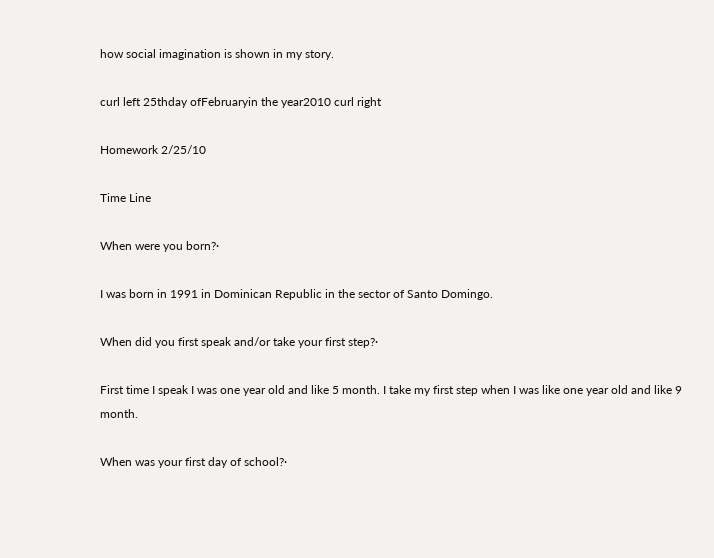how social imagination is shown in my story.

curl left 25thday ofFebruaryin the year2010 curl right

Homework 2/25/10

Time Line

When were you born?·

I was born in 1991 in Dominican Republic in the sector of Santo Domingo.

When did you first speak and/or take your first step?·

First time I speak I was one year old and like 5 month. I take my first step when I was like one year old and like 9 month.

When was your first day of school?·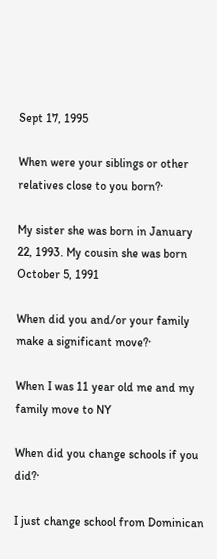Sept 17, 1995

When were your siblings or other relatives close to you born?·

My sister she was born in January 22, 1993. My cousin she was born October 5, 1991

When did you and/or your family make a significant move?·

When I was 11 year old me and my family move to NY

When did you change schools if you did?·

I just change school from Dominican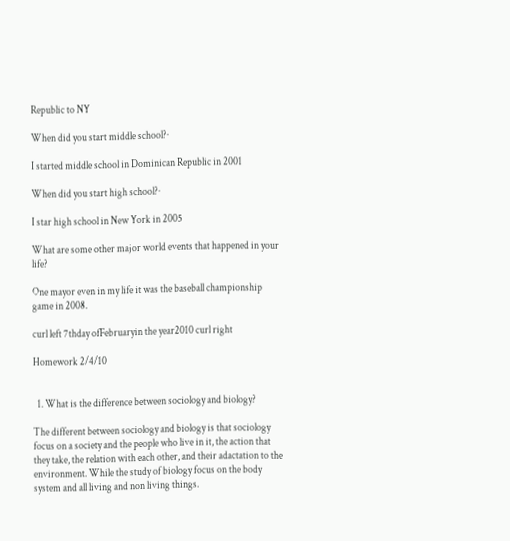Republic to NY

When did you start middle school?·

I started middle school in Dominican Republic in 2001

When did you start high school?·

I star high school in New York in 2005

What are some other major world events that happened in your life?

One mayor even in my life it was the baseball championship game in 2008.

curl left 7thday ofFebruaryin the year2010 curl right

Homework 2/4/10


  1. What is the difference between sociology and biology?

The different between sociology and biology is that sociology focus on a society and the people who live in it, the action that they take, the relation with each other, and their adactation to the environment. While the study of biology focus on the body system and all living and non living things.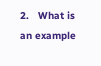2.   What is an example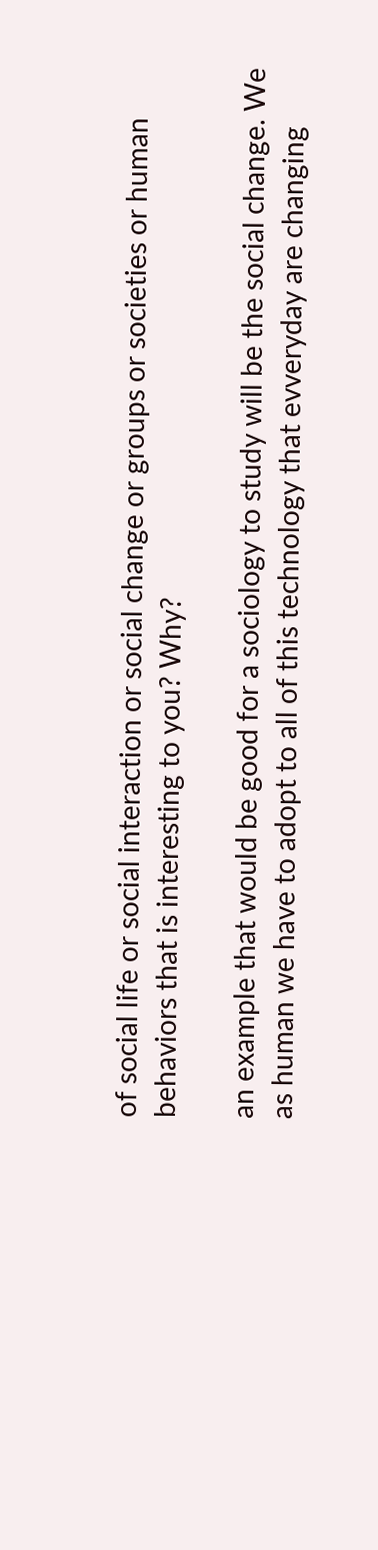of social life or social interaction or social change or groups or societies or human behaviors that is interesting to you? Why?

an example that would be good for a sociology to study will be the social change. We as human we have to adopt to all of this technology that evveryday are changing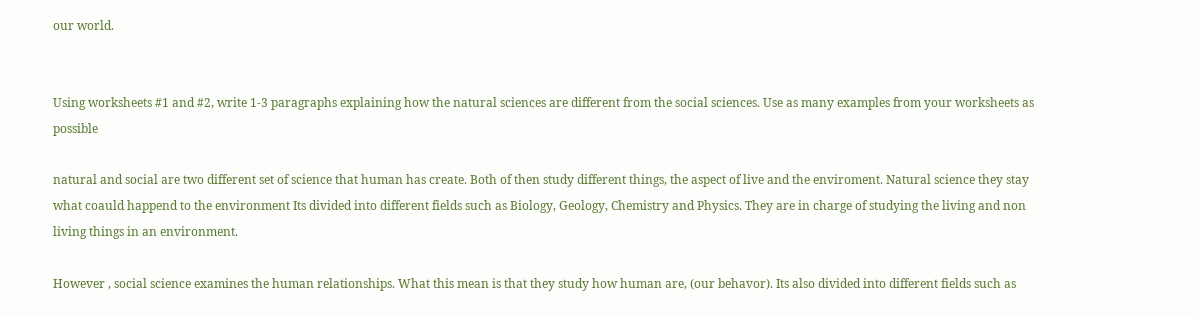our world.


Using worksheets #1 and #2, write 1-3 paragraphs explaining how the natural sciences are different from the social sciences. Use as many examples from your worksheets as possible

natural and social are two different set of science that human has create. Both of then study different things, the aspect of live and the enviroment. Natural science they stay what coauld happend to the environment Its divided into different fields such as Biology, Geology, Chemistry and Physics. They are in charge of studying the living and non living things in an environment.

However , social science examines the human relationships. What this mean is that they study how human are, (our behavor). Its also divided into different fields such as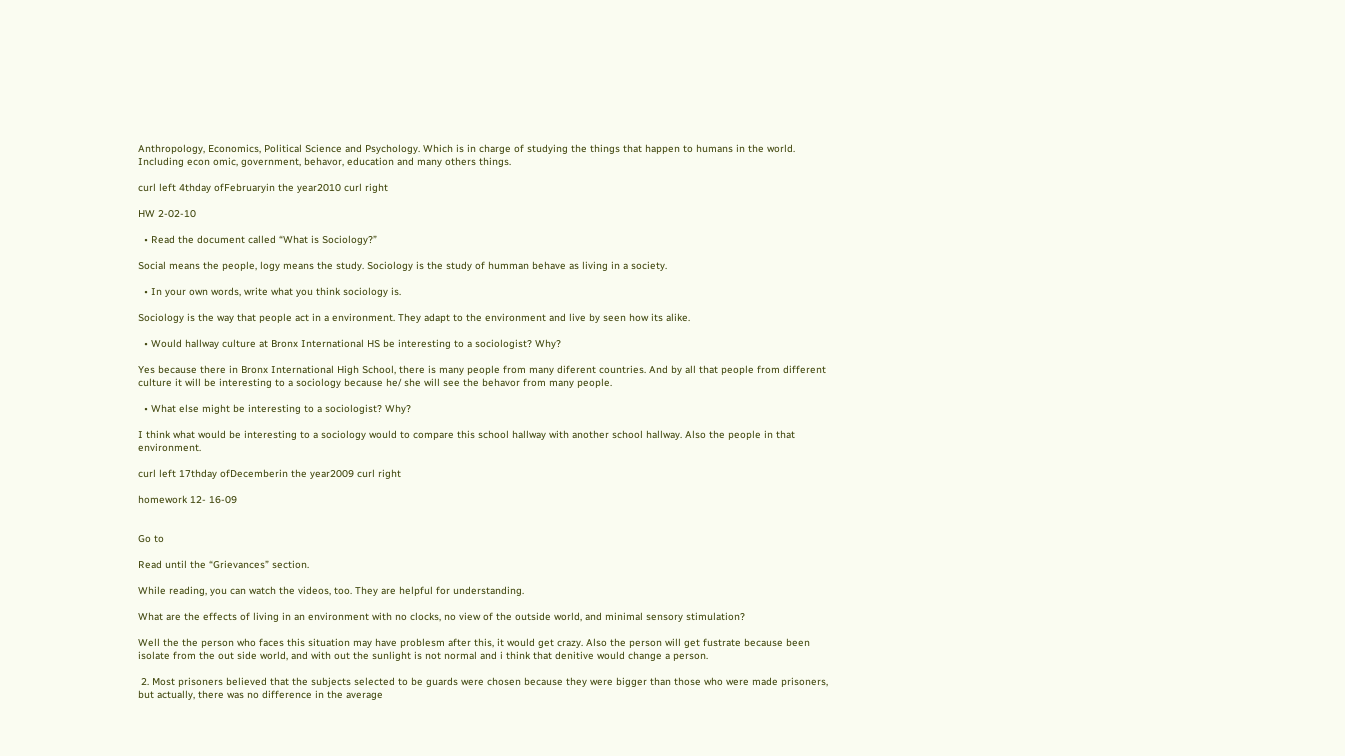Anthropology, Economics, Political Science and Psychology. Which is in charge of studying the things that happen to humans in the world. Including econ omic, government, behavor, education and many others things.

curl left 4thday ofFebruaryin the year2010 curl right

HW 2-02-10

  • Read the document called “What is Sociology?”

Social means the people, logy means the study. Sociology is the study of humman behave as living in a society.

  • In your own words, write what you think sociology is.

Sociology is the way that people act in a environment. They adapt to the environment and live by seen how its alike.

  • Would hallway culture at Bronx International HS be interesting to a sociologist? Why?

Yes because there in Bronx International High School, there is many people from many diferent countries. And by all that people from different culture it will be interesting to a sociology because he/ she will see the behavor from many people.

  • What else might be interesting to a sociologist? Why?

I think what would be interesting to a sociology would to compare this school hallway with another school hallway. Also the people in that environment.

curl left 17thday ofDecemberin the year2009 curl right

homework 12- 16-09


Go to

Read until the “Grievances” section.

While reading, you can watch the videos, too. They are helpful for understanding.

What are the effects of living in an environment with no clocks, no view of the outside world, and minimal sensory stimulation?

Well the the person who faces this situation may have problesm after this, it would get crazy. Also the person will get fustrate because been isolate from the out side world, and with out the sunlight is not normal and i think that denitive would change a person.

 2. Most prisoners believed that the subjects selected to be guards were chosen because they were bigger than those who were made prisoners, but actually, there was no difference in the average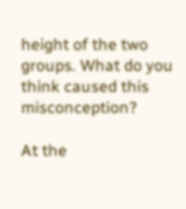height of the two groups. What do you think caused this misconception?

At the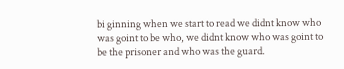bi ginning when we start to read we didnt know who was goint to be who, we didnt know who was goint to be the prisoner and who was the guard.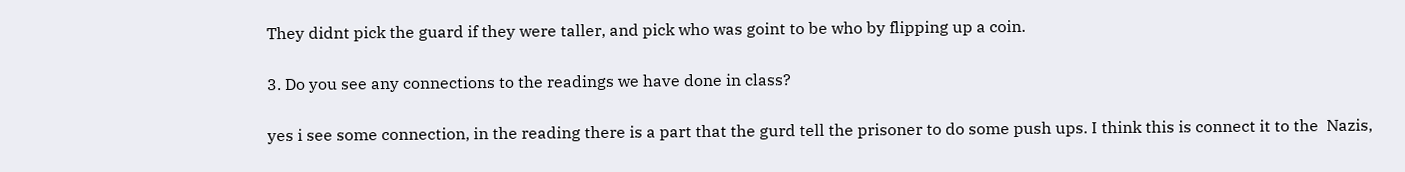They didnt pick the guard if they were taller, and pick who was goint to be who by flipping up a coin.

3. Do you see any connections to the readings we have done in class?

yes i see some connection, in the reading there is a part that the gurd tell the prisoner to do some push ups. I think this is connect it to the  Nazis,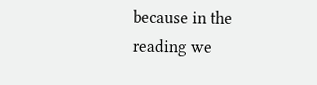because in the reading we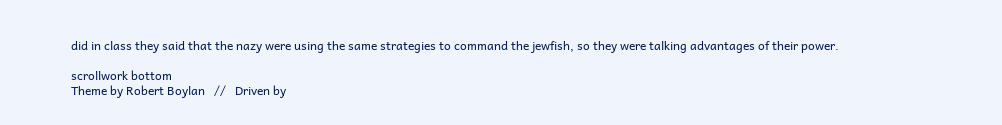did in class they said that the nazy were using the same strategies to command the jewfish, so they were talking advantages of their power.

scrollwork bottom
Theme by Robert Boylan   //   Driven by